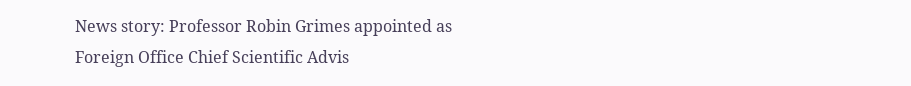News story: Professor Robin Grimes appointed as Foreign Office Chief Scientific Advis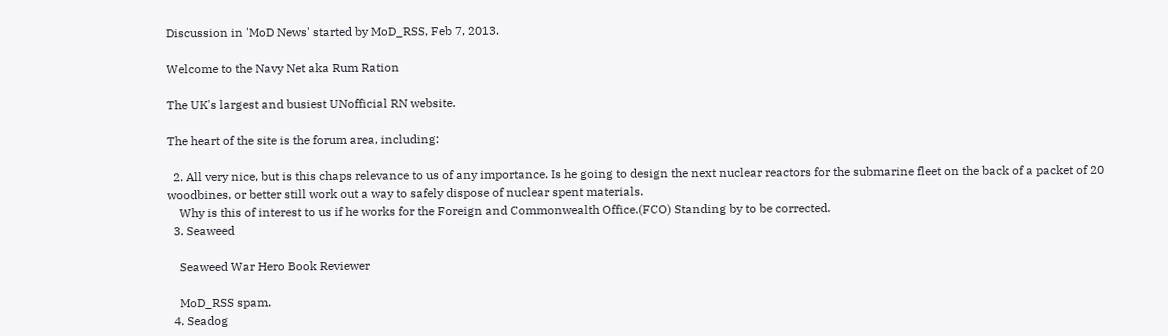Discussion in 'MoD News' started by MoD_RSS, Feb 7, 2013.

Welcome to the Navy Net aka Rum Ration

The UK's largest and busiest UNofficial RN website.

The heart of the site is the forum area, including:

  2. All very nice, but is this chaps relevance to us of any importance. Is he going to design the next nuclear reactors for the submarine fleet on the back of a packet of 20 woodbines, or better still work out a way to safely dispose of nuclear spent materials.
    Why is this of interest to us if he works for the Foreign and Commonwealth Office.(FCO) Standing by to be corrected.
  3. Seaweed

    Seaweed War Hero Book Reviewer

    MoD_RSS spam.
  4. Seadog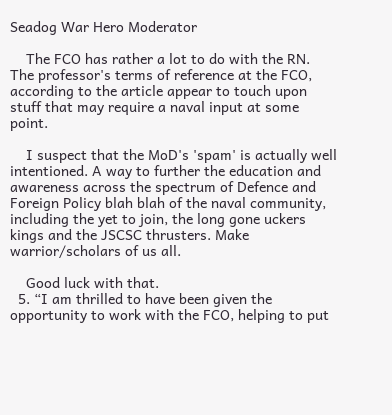Seadog War Hero Moderator

    The FCO has rather a lot to do with the RN. The professor's terms of reference at the FCO, according to the article appear to touch upon stuff that may require a naval input at some point.

    I suspect that the MoD's 'spam' is actually well intentioned. A way to further the education and awareness across the spectrum of Defence and Foreign Policy blah blah of the naval community, including the yet to join, the long gone uckers kings and the JSCSC thrusters. Make warrior/scholars of us all.

    Good luck with that.
  5. “I am thrilled to have been given the opportunity to work with the FCO, helping to put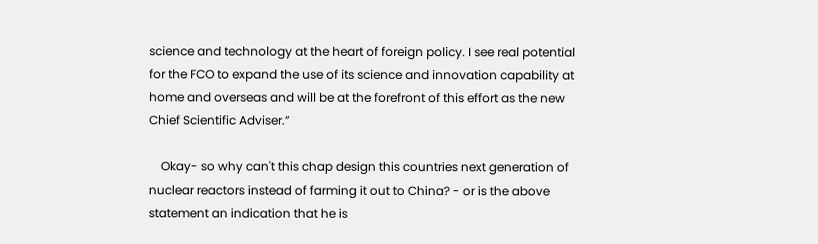science and technology at the heart of foreign policy. I see real potential for the FCO to expand the use of its science and innovation capability at home and overseas and will be at the forefront of this effort as the new Chief Scientific Adviser.”

    Okay- so why can't this chap design this countries next generation of nuclear reactors instead of farming it out to China? - or is the above statement an indication that he is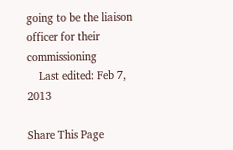going to be the liaison officer for their commissioning
    Last edited: Feb 7, 2013

Share This Page